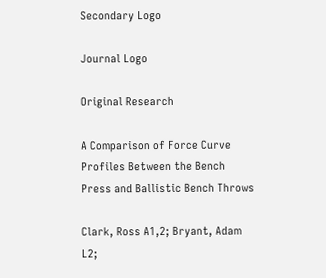Secondary Logo

Journal Logo

Original Research

A Comparison of Force Curve Profiles Between the Bench Press and Ballistic Bench Throws

Clark, Ross A1,2; Bryant, Adam L2;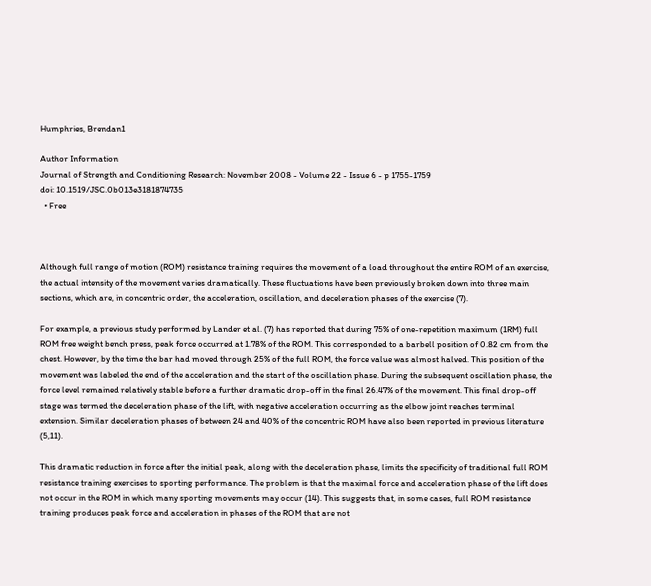Humphries, Brendan1

Author Information
Journal of Strength and Conditioning Research: November 2008 - Volume 22 - Issue 6 - p 1755-1759
doi: 10.1519/JSC.0b013e3181874735
  • Free



Although full range of motion (ROM) resistance training requires the movement of a load throughout the entire ROM of an exercise, the actual intensity of the movement varies dramatically. These fluctuations have been previously broken down into three main sections, which are, in concentric order, the acceleration, oscillation, and deceleration phases of the exercise (7).

For example, a previous study performed by Lander et al. (7) has reported that during 75% of one-repetition maximum (1RM) full ROM free weight bench press, peak force occurred at 1.78% of the ROM. This corresponded to a barbell position of 0.82 cm from the chest. However, by the time the bar had moved through 25% of the full ROM, the force value was almost halved. This position of the movement was labeled the end of the acceleration and the start of the oscillation phase. During the subsequent oscillation phase, the force level remained relatively stable before a further dramatic drop-off in the final 26.47% of the movement. This final drop-off stage was termed the deceleration phase of the lift, with negative acceleration occurring as the elbow joint reaches terminal extension. Similar deceleration phases of between 24 and 40% of the concentric ROM have also been reported in previous literature (5,11).

This dramatic reduction in force after the initial peak, along with the deceleration phase, limits the specificity of traditional full ROM resistance training exercises to sporting performance. The problem is that the maximal force and acceleration phase of the lift does not occur in the ROM in which many sporting movements may occur (14). This suggests that, in some cases, full ROM resistance training produces peak force and acceleration in phases of the ROM that are not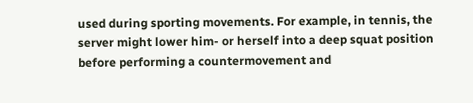used during sporting movements. For example, in tennis, the server might lower him- or herself into a deep squat position before performing a countermovement and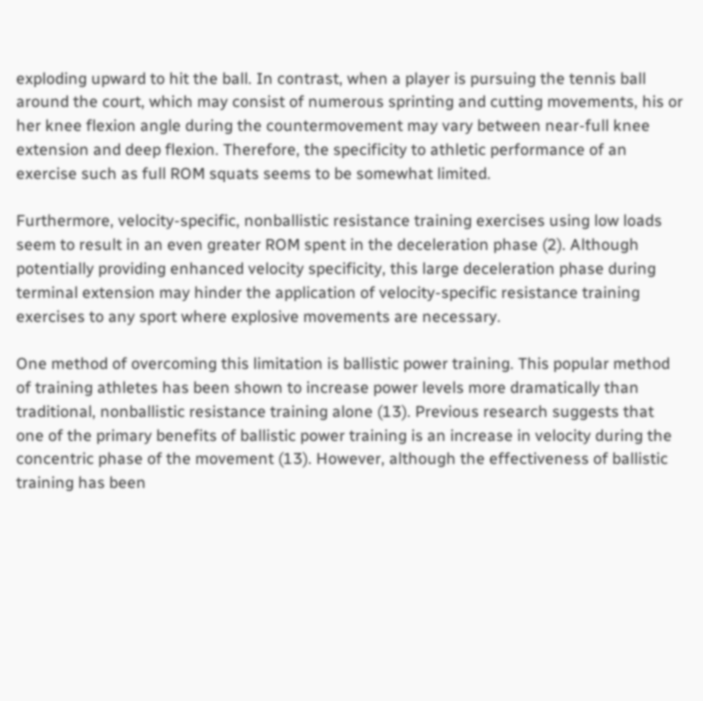exploding upward to hit the ball. In contrast, when a player is pursuing the tennis ball around the court, which may consist of numerous sprinting and cutting movements, his or her knee flexion angle during the countermovement may vary between near-full knee extension and deep flexion. Therefore, the specificity to athletic performance of an exercise such as full ROM squats seems to be somewhat limited.

Furthermore, velocity-specific, nonballistic resistance training exercises using low loads seem to result in an even greater ROM spent in the deceleration phase (2). Although potentially providing enhanced velocity specificity, this large deceleration phase during terminal extension may hinder the application of velocity-specific resistance training exercises to any sport where explosive movements are necessary.

One method of overcoming this limitation is ballistic power training. This popular method of training athletes has been shown to increase power levels more dramatically than traditional, nonballistic resistance training alone (13). Previous research suggests that one of the primary benefits of ballistic power training is an increase in velocity during the concentric phase of the movement (13). However, although the effectiveness of ballistic training has been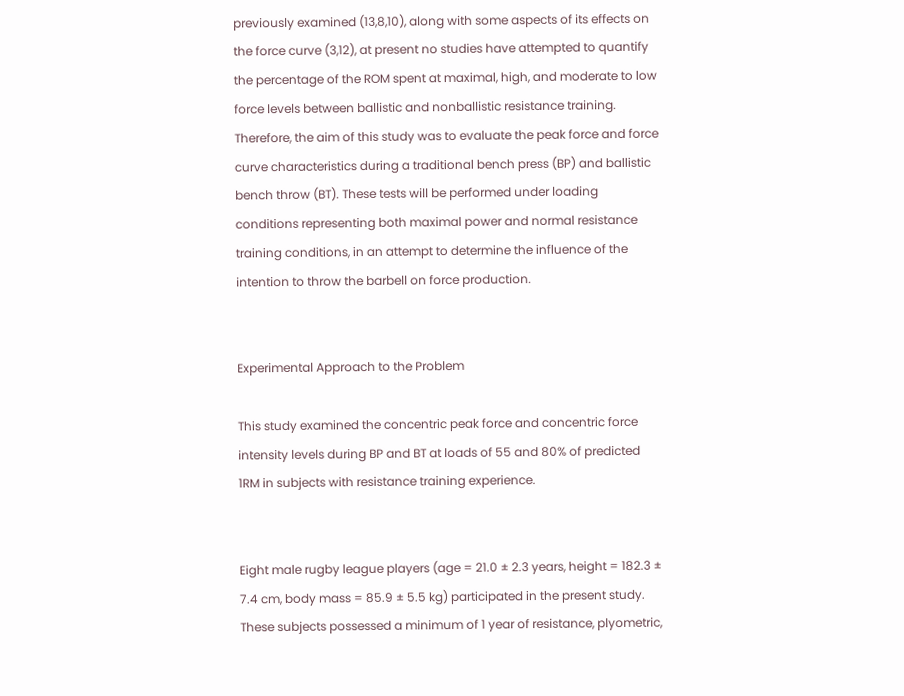previously examined (13,8,10), along with some aspects of its effects on the force curve (3,12), at present no studies have attempted to quantify the percentage of the ROM spent at maximal, high, and moderate to low force levels between ballistic and nonballistic resistance training. Therefore, the aim of this study was to evaluate the peak force and force curve characteristics during a traditional bench press (BP) and ballistic bench throw (BT). These tests will be performed under loading conditions representing both maximal power and normal resistance training conditions, in an attempt to determine the influence of the intention to throw the barbell on force production.


Experimental Approach to the Problem

This study examined the concentric peak force and concentric force intensity levels during BP and BT at loads of 55 and 80% of predicted 1RM in subjects with resistance training experience.


Eight male rugby league players (age = 21.0 ± 2.3 years, height = 182.3 ± 7.4 cm, body mass = 85.9 ± 5.5 kg) participated in the present study. These subjects possessed a minimum of 1 year of resistance, plyometric,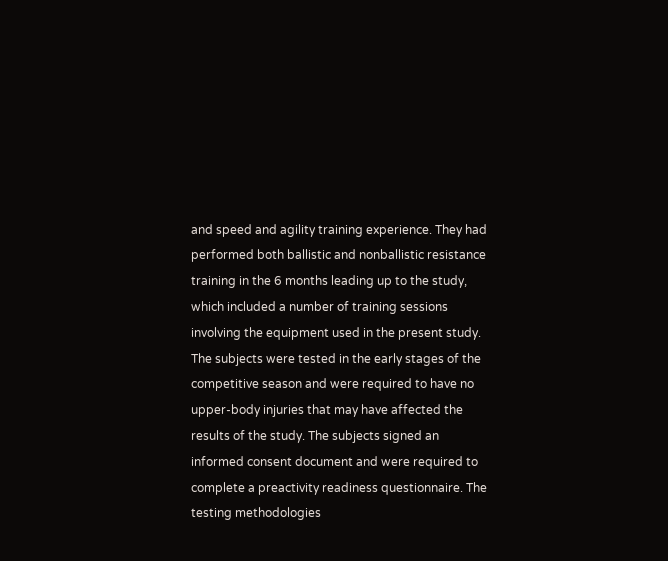and speed and agility training experience. They had performed both ballistic and nonballistic resistance training in the 6 months leading up to the study, which included a number of training sessions involving the equipment used in the present study. The subjects were tested in the early stages of the competitive season and were required to have no upper-body injuries that may have affected the results of the study. The subjects signed an informed consent document and were required to complete a preactivity readiness questionnaire. The testing methodologies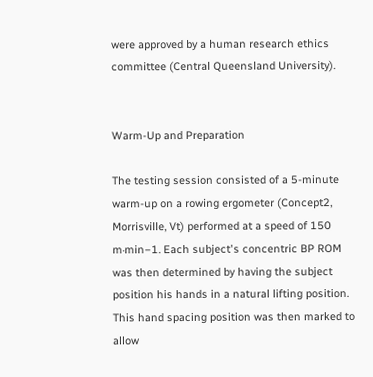were approved by a human research ethics committee (Central Queensland University).


Warm-Up and Preparation

The testing session consisted of a 5-minute warm-up on a rowing ergometer (Concept2, Morrisville, Vt) performed at a speed of 150 m·min−1. Each subject's concentric BP ROM was then determined by having the subject position his hands in a natural lifting position. This hand spacing position was then marked to allow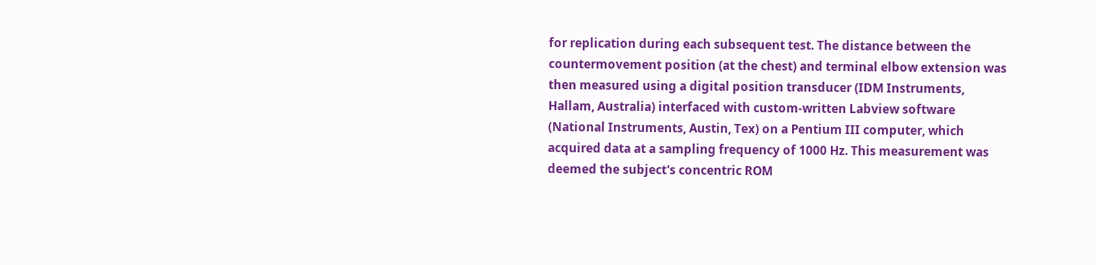for replication during each subsequent test. The distance between the countermovement position (at the chest) and terminal elbow extension was then measured using a digital position transducer (IDM Instruments, Hallam, Australia) interfaced with custom-written Labview software (National Instruments, Austin, Tex) on a Pentium III computer, which acquired data at a sampling frequency of 1000 Hz. This measurement was deemed the subject's concentric ROM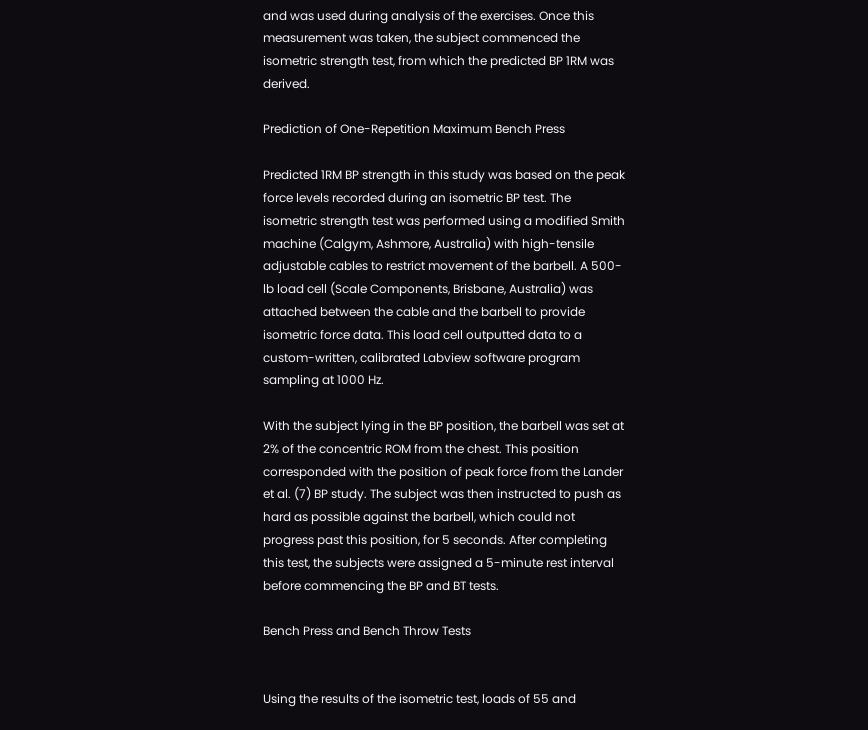and was used during analysis of the exercises. Once this measurement was taken, the subject commenced the isometric strength test, from which the predicted BP 1RM was derived.

Prediction of One-Repetition Maximum Bench Press

Predicted 1RM BP strength in this study was based on the peak force levels recorded during an isometric BP test. The isometric strength test was performed using a modified Smith machine (Calgym, Ashmore, Australia) with high-tensile adjustable cables to restrict movement of the barbell. A 500-lb load cell (Scale Components, Brisbane, Australia) was attached between the cable and the barbell to provide isometric force data. This load cell outputted data to a custom-written, calibrated Labview software program sampling at 1000 Hz.

With the subject lying in the BP position, the barbell was set at 2% of the concentric ROM from the chest. This position corresponded with the position of peak force from the Lander et al. (7) BP study. The subject was then instructed to push as hard as possible against the barbell, which could not progress past this position, for 5 seconds. After completing this test, the subjects were assigned a 5-minute rest interval before commencing the BP and BT tests.

Bench Press and Bench Throw Tests


Using the results of the isometric test, loads of 55 and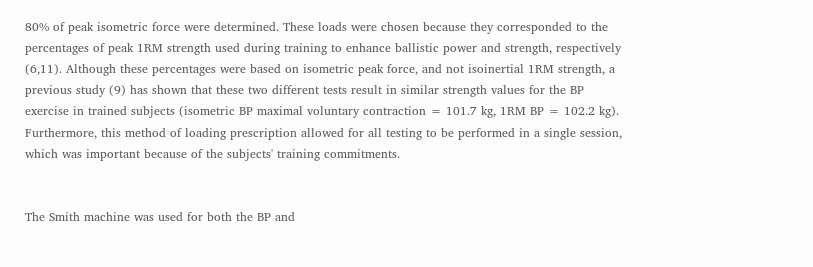80% of peak isometric force were determined. These loads were chosen because they corresponded to the percentages of peak 1RM strength used during training to enhance ballistic power and strength, respectively (6,11). Although these percentages were based on isometric peak force, and not isoinertial 1RM strength, a previous study (9) has shown that these two different tests result in similar strength values for the BP exercise in trained subjects (isometric BP maximal voluntary contraction = 101.7 kg, 1RM BP = 102.2 kg). Furthermore, this method of loading prescription allowed for all testing to be performed in a single session, which was important because of the subjects' training commitments.


The Smith machine was used for both the BP and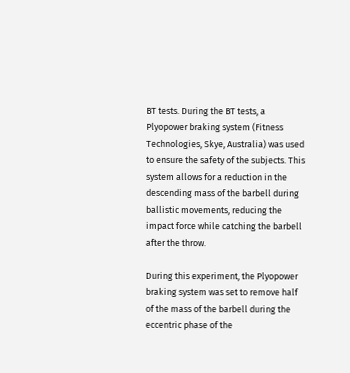BT tests. During the BT tests, a Plyopower braking system (Fitness Technologies, Skye, Australia) was used to ensure the safety of the subjects. This system allows for a reduction in the descending mass of the barbell during ballistic movements, reducing the impact force while catching the barbell after the throw.

During this experiment, the Plyopower braking system was set to remove half of the mass of the barbell during the eccentric phase of the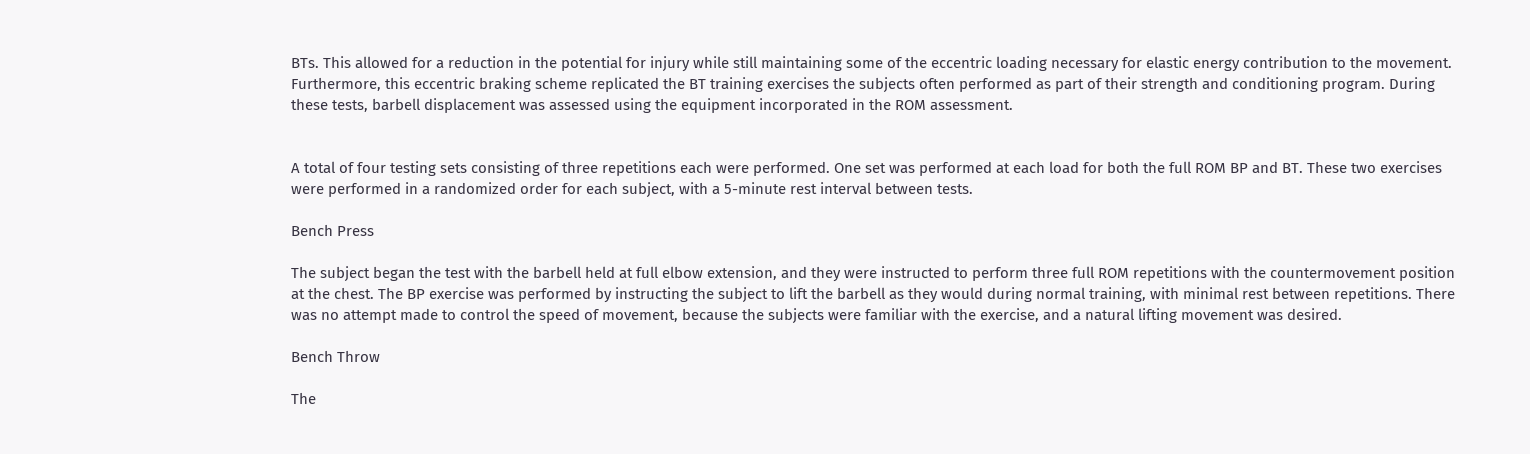BTs. This allowed for a reduction in the potential for injury while still maintaining some of the eccentric loading necessary for elastic energy contribution to the movement. Furthermore, this eccentric braking scheme replicated the BT training exercises the subjects often performed as part of their strength and conditioning program. During these tests, barbell displacement was assessed using the equipment incorporated in the ROM assessment.


A total of four testing sets consisting of three repetitions each were performed. One set was performed at each load for both the full ROM BP and BT. These two exercises were performed in a randomized order for each subject, with a 5-minute rest interval between tests.

Bench Press

The subject began the test with the barbell held at full elbow extension, and they were instructed to perform three full ROM repetitions with the countermovement position at the chest. The BP exercise was performed by instructing the subject to lift the barbell as they would during normal training, with minimal rest between repetitions. There was no attempt made to control the speed of movement, because the subjects were familiar with the exercise, and a natural lifting movement was desired.

Bench Throw

The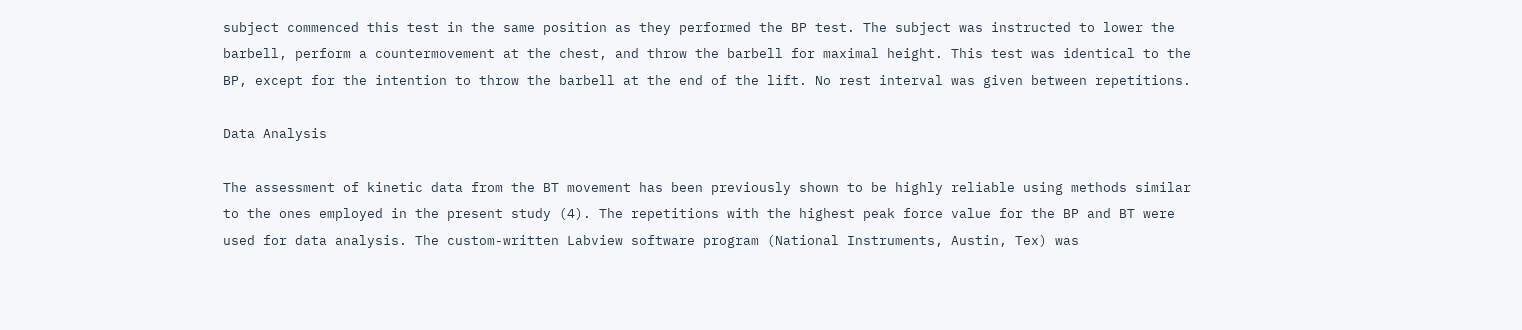subject commenced this test in the same position as they performed the BP test. The subject was instructed to lower the barbell, perform a countermovement at the chest, and throw the barbell for maximal height. This test was identical to the BP, except for the intention to throw the barbell at the end of the lift. No rest interval was given between repetitions.

Data Analysis

The assessment of kinetic data from the BT movement has been previously shown to be highly reliable using methods similar to the ones employed in the present study (4). The repetitions with the highest peak force value for the BP and BT were used for data analysis. The custom-written Labview software program (National Instruments, Austin, Tex) was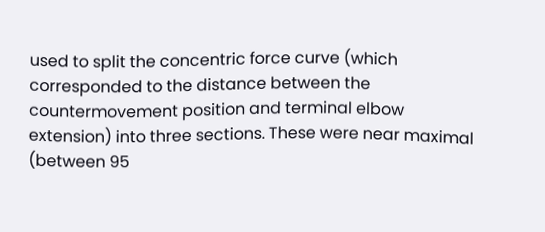used to split the concentric force curve (which corresponded to the distance between the countermovement position and terminal elbow extension) into three sections. These were near maximal (between 95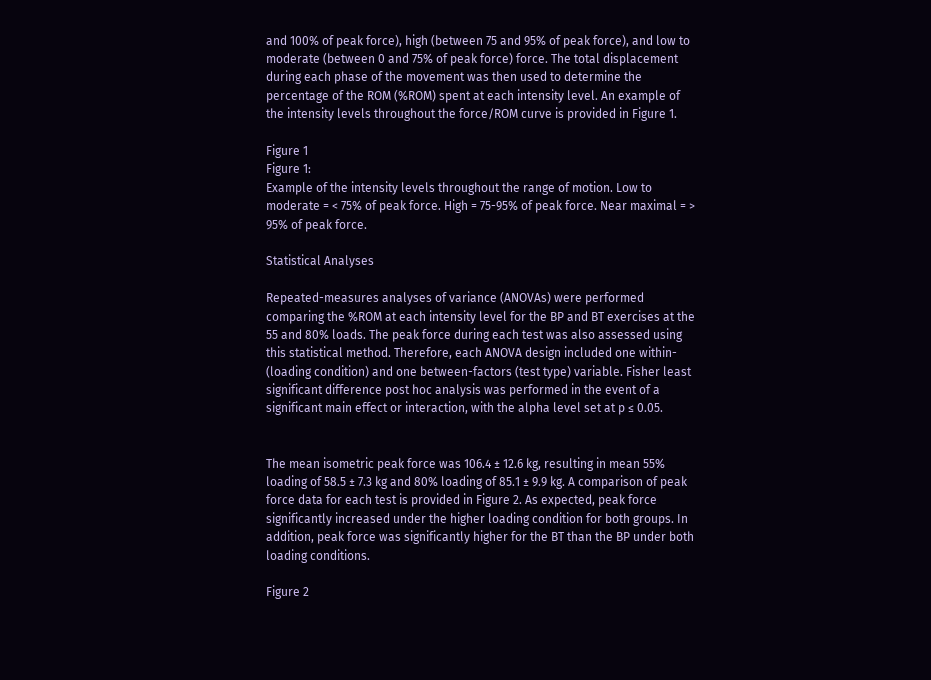and 100% of peak force), high (between 75 and 95% of peak force), and low to moderate (between 0 and 75% of peak force) force. The total displacement during each phase of the movement was then used to determine the percentage of the ROM (%ROM) spent at each intensity level. An example of the intensity levels throughout the force/ROM curve is provided in Figure 1.

Figure 1
Figure 1:
Example of the intensity levels throughout the range of motion. Low to moderate = < 75% of peak force. High = 75-95% of peak force. Near maximal = > 95% of peak force.

Statistical Analyses

Repeated-measures analyses of variance (ANOVAs) were performed comparing the %ROM at each intensity level for the BP and BT exercises at the 55 and 80% loads. The peak force during each test was also assessed using this statistical method. Therefore, each ANOVA design included one within- (loading condition) and one between-factors (test type) variable. Fisher least significant difference post hoc analysis was performed in the event of a significant main effect or interaction, with the alpha level set at p ≤ 0.05.


The mean isometric peak force was 106.4 ± 12.6 kg, resulting in mean 55% loading of 58.5 ± 7.3 kg and 80% loading of 85.1 ± 9.9 kg. A comparison of peak force data for each test is provided in Figure 2. As expected, peak force significantly increased under the higher loading condition for both groups. In addition, peak force was significantly higher for the BT than the BP under both loading conditions.

Figure 2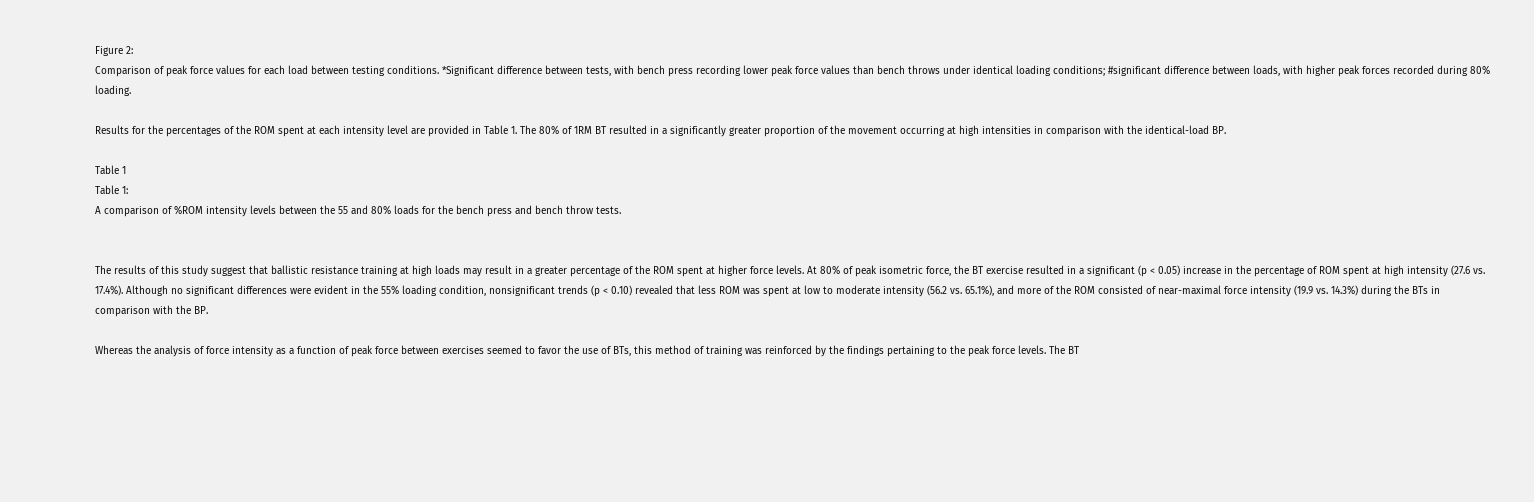Figure 2:
Comparison of peak force values for each load between testing conditions. *Significant difference between tests, with bench press recording lower peak force values than bench throws under identical loading conditions; #significant difference between loads, with higher peak forces recorded during 80% loading.

Results for the percentages of the ROM spent at each intensity level are provided in Table 1. The 80% of 1RM BT resulted in a significantly greater proportion of the movement occurring at high intensities in comparison with the identical-load BP.

Table 1
Table 1:
A comparison of %ROM intensity levels between the 55 and 80% loads for the bench press and bench throw tests.


The results of this study suggest that ballistic resistance training at high loads may result in a greater percentage of the ROM spent at higher force levels. At 80% of peak isometric force, the BT exercise resulted in a significant (p < 0.05) increase in the percentage of ROM spent at high intensity (27.6 vs. 17.4%). Although no significant differences were evident in the 55% loading condition, nonsignificant trends (p < 0.10) revealed that less ROM was spent at low to moderate intensity (56.2 vs. 65.1%), and more of the ROM consisted of near-maximal force intensity (19.9 vs. 14.3%) during the BTs in comparison with the BP.

Whereas the analysis of force intensity as a function of peak force between exercises seemed to favor the use of BTs, this method of training was reinforced by the findings pertaining to the peak force levels. The BT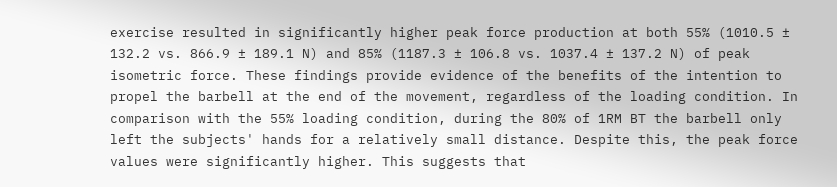exercise resulted in significantly higher peak force production at both 55% (1010.5 ± 132.2 vs. 866.9 ± 189.1 N) and 85% (1187.3 ± 106.8 vs. 1037.4 ± 137.2 N) of peak isometric force. These findings provide evidence of the benefits of the intention to propel the barbell at the end of the movement, regardless of the loading condition. In comparison with the 55% loading condition, during the 80% of 1RM BT the barbell only left the subjects' hands for a relatively small distance. Despite this, the peak force values were significantly higher. This suggests that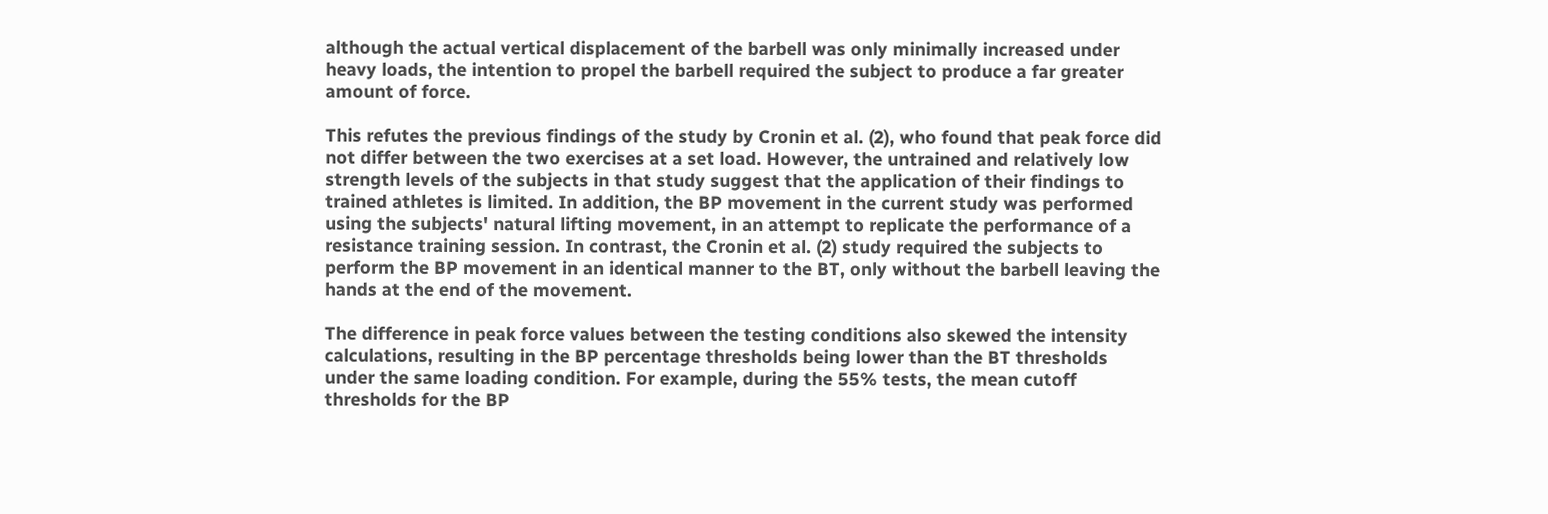although the actual vertical displacement of the barbell was only minimally increased under heavy loads, the intention to propel the barbell required the subject to produce a far greater amount of force.

This refutes the previous findings of the study by Cronin et al. (2), who found that peak force did not differ between the two exercises at a set load. However, the untrained and relatively low strength levels of the subjects in that study suggest that the application of their findings to trained athletes is limited. In addition, the BP movement in the current study was performed using the subjects' natural lifting movement, in an attempt to replicate the performance of a resistance training session. In contrast, the Cronin et al. (2) study required the subjects to perform the BP movement in an identical manner to the BT, only without the barbell leaving the hands at the end of the movement.

The difference in peak force values between the testing conditions also skewed the intensity calculations, resulting in the BP percentage thresholds being lower than the BT thresholds under the same loading condition. For example, during the 55% tests, the mean cutoff thresholds for the BP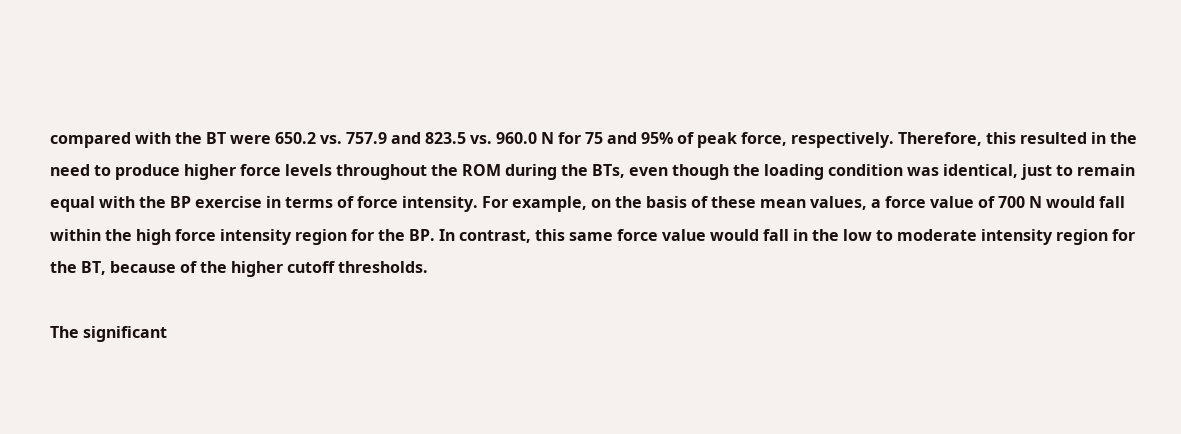compared with the BT were 650.2 vs. 757.9 and 823.5 vs. 960.0 N for 75 and 95% of peak force, respectively. Therefore, this resulted in the need to produce higher force levels throughout the ROM during the BTs, even though the loading condition was identical, just to remain equal with the BP exercise in terms of force intensity. For example, on the basis of these mean values, a force value of 700 N would fall within the high force intensity region for the BP. In contrast, this same force value would fall in the low to moderate intensity region for the BT, because of the higher cutoff thresholds.

The significant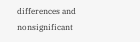differences and nonsignificant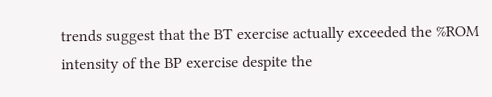trends suggest that the BT exercise actually exceeded the %ROM intensity of the BP exercise despite the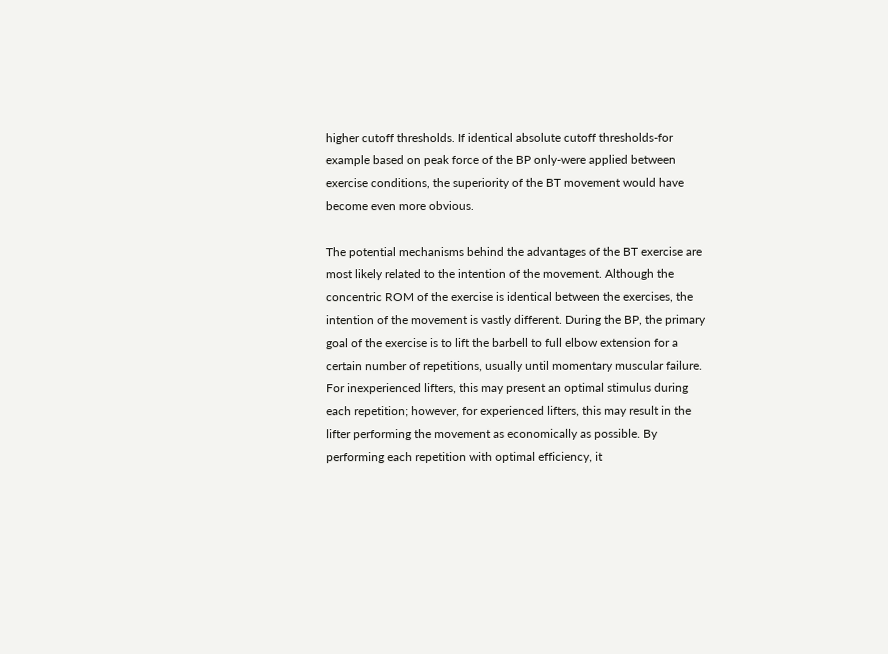higher cutoff thresholds. If identical absolute cutoff thresholds-for example based on peak force of the BP only-were applied between exercise conditions, the superiority of the BT movement would have become even more obvious.

The potential mechanisms behind the advantages of the BT exercise are most likely related to the intention of the movement. Although the concentric ROM of the exercise is identical between the exercises, the intention of the movement is vastly different. During the BP, the primary goal of the exercise is to lift the barbell to full elbow extension for a certain number of repetitions, usually until momentary muscular failure. For inexperienced lifters, this may present an optimal stimulus during each repetition; however, for experienced lifters, this may result in the lifter performing the movement as economically as possible. By performing each repetition with optimal efficiency, it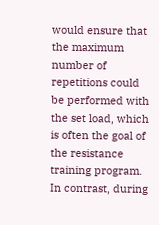would ensure that the maximum number of repetitions could be performed with the set load, which is often the goal of the resistance training program. In contrast, during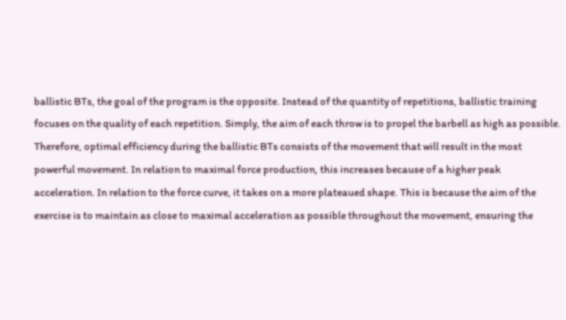ballistic BTs, the goal of the program is the opposite. Instead of the quantity of repetitions, ballistic training focuses on the quality of each repetition. Simply, the aim of each throw is to propel the barbell as high as possible. Therefore, optimal efficiency during the ballistic BTs consists of the movement that will result in the most powerful movement. In relation to maximal force production, this increases because of a higher peak acceleration. In relation to the force curve, it takes on a more plateaued shape. This is because the aim of the exercise is to maintain as close to maximal acceleration as possible throughout the movement, ensuring the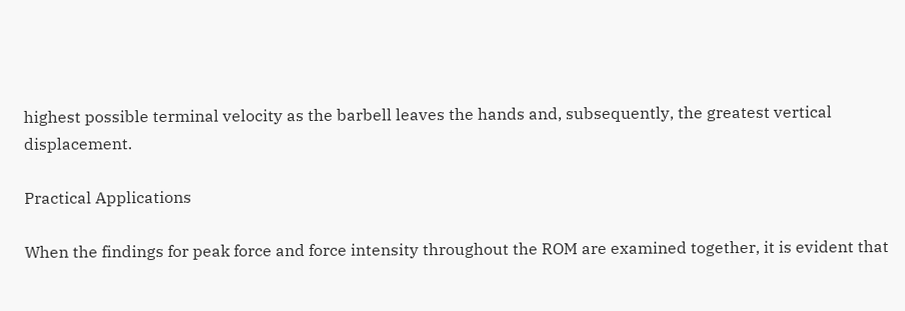highest possible terminal velocity as the barbell leaves the hands and, subsequently, the greatest vertical displacement.

Practical Applications

When the findings for peak force and force intensity throughout the ROM are examined together, it is evident that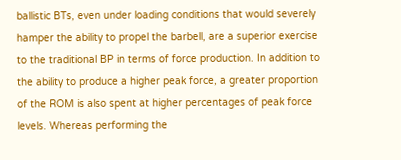ballistic BTs, even under loading conditions that would severely hamper the ability to propel the barbell, are a superior exercise to the traditional BP in terms of force production. In addition to the ability to produce a higher peak force, a greater proportion of the ROM is also spent at higher percentages of peak force levels. Whereas performing the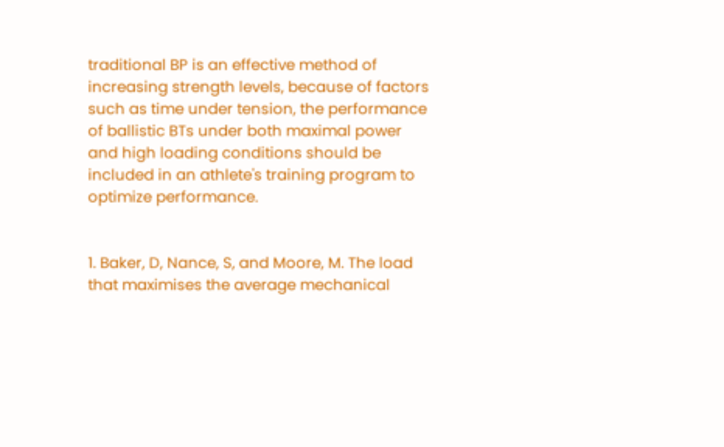traditional BP is an effective method of increasing strength levels, because of factors such as time under tension, the performance of ballistic BTs under both maximal power and high loading conditions should be included in an athlete's training program to optimize performance.


1. Baker, D, Nance, S, and Moore, M. The load that maximises the average mechanical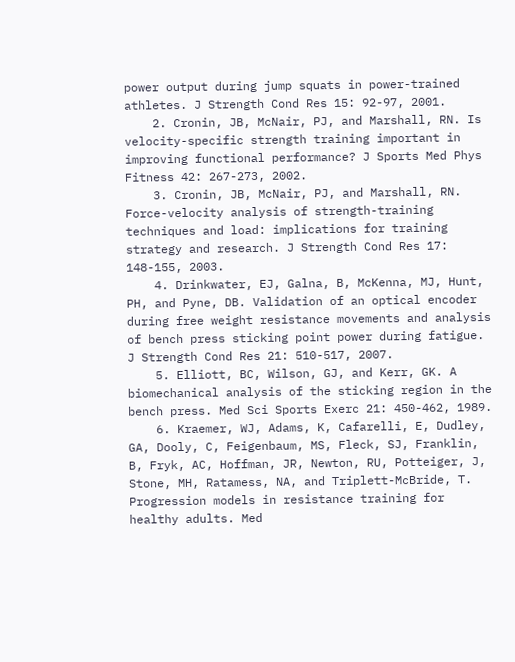power output during jump squats in power-trained athletes. J Strength Cond Res 15: 92-97, 2001.
    2. Cronin, JB, McNair, PJ, and Marshall, RN. Is velocity-specific strength training important in improving functional performance? J Sports Med Phys Fitness 42: 267-273, 2002.
    3. Cronin, JB, McNair, PJ, and Marshall, RN. Force-velocity analysis of strength-training techniques and load: implications for training strategy and research. J Strength Cond Res 17: 148-155, 2003.
    4. Drinkwater, EJ, Galna, B, McKenna, MJ, Hunt, PH, and Pyne, DB. Validation of an optical encoder during free weight resistance movements and analysis of bench press sticking point power during fatigue. J Strength Cond Res 21: 510-517, 2007.
    5. Elliott, BC, Wilson, GJ, and Kerr, GK. A biomechanical analysis of the sticking region in the bench press. Med Sci Sports Exerc 21: 450-462, 1989.
    6. Kraemer, WJ, Adams, K, Cafarelli, E, Dudley, GA, Dooly, C, Feigenbaum, MS, Fleck, SJ, Franklin, B, Fryk, AC, Hoffman, JR, Newton, RU, Potteiger, J, Stone, MH, Ratamess, NA, and Triplett-McBride, T. Progression models in resistance training for healthy adults. Med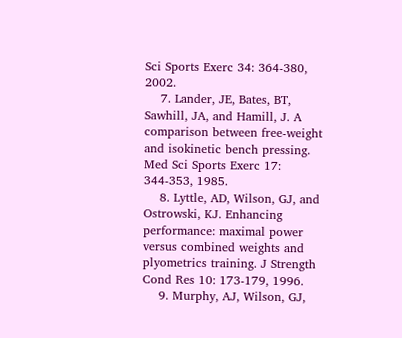Sci Sports Exerc 34: 364-380, 2002.
    7. Lander, JE, Bates, BT, Sawhill, JA, and Hamill, J. A comparison between free-weight and isokinetic bench pressing. Med Sci Sports Exerc 17: 344-353, 1985.
    8. Lyttle, AD, Wilson, GJ, and Ostrowski, KJ. Enhancing performance: maximal power versus combined weights and plyometrics training. J Strength Cond Res 10: 173-179, 1996.
    9. Murphy, AJ, Wilson, GJ,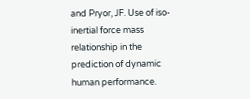and Pryor, JF. Use of iso-inertial force mass relationship in the prediction of dynamic human performance.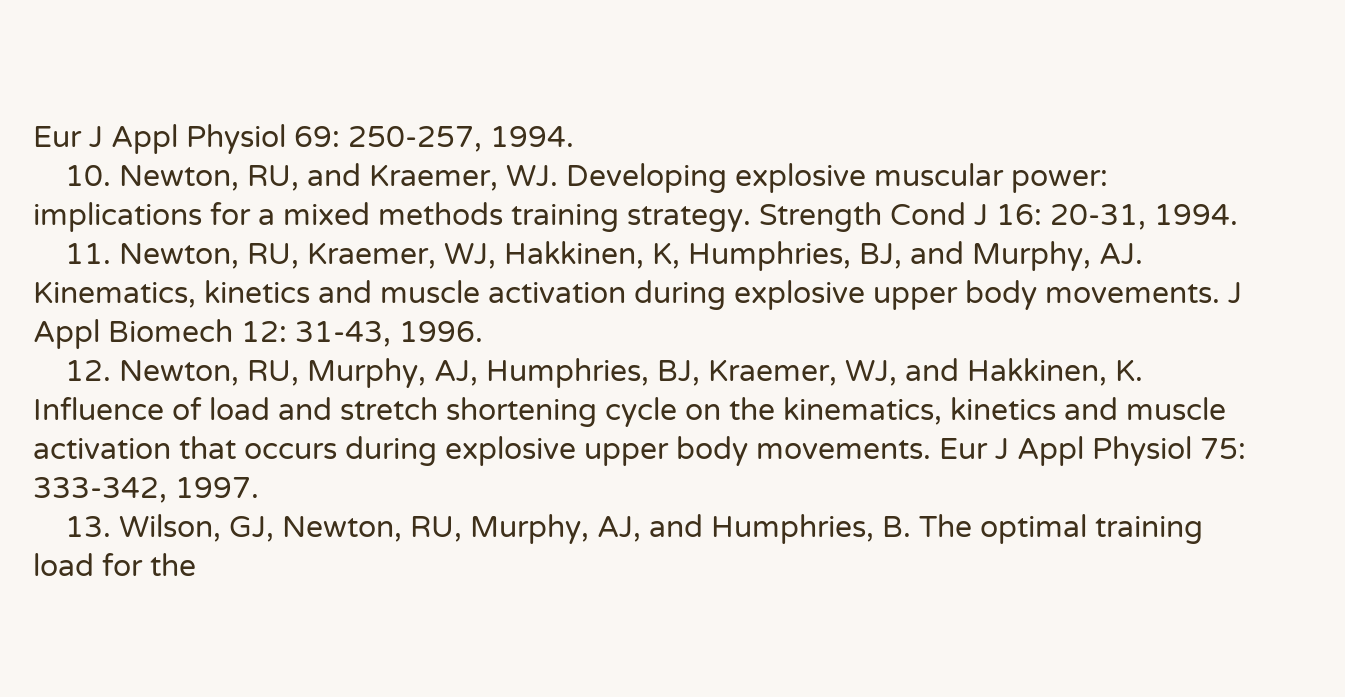Eur J Appl Physiol 69: 250-257, 1994.
    10. Newton, RU, and Kraemer, WJ. Developing explosive muscular power: implications for a mixed methods training strategy. Strength Cond J 16: 20-31, 1994.
    11. Newton, RU, Kraemer, WJ, Hakkinen, K, Humphries, BJ, and Murphy, AJ. Kinematics, kinetics and muscle activation during explosive upper body movements. J Appl Biomech 12: 31-43, 1996.
    12. Newton, RU, Murphy, AJ, Humphries, BJ, Kraemer, WJ, and Hakkinen, K. Influence of load and stretch shortening cycle on the kinematics, kinetics and muscle activation that occurs during explosive upper body movements. Eur J Appl Physiol 75: 333-342, 1997.
    13. Wilson, GJ, Newton, RU, Murphy, AJ, and Humphries, B. The optimal training load for the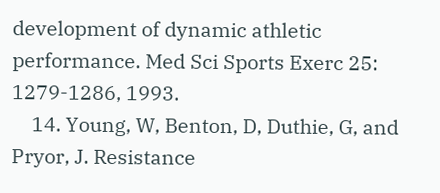development of dynamic athletic performance. Med Sci Sports Exerc 25: 1279-1286, 1993.
    14. Young, W, Benton, D, Duthie, G, and Pryor, J. Resistance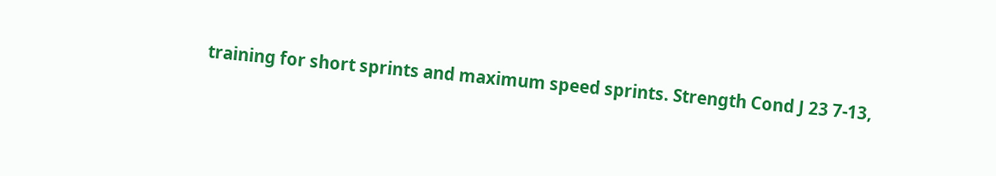training for short sprints and maximum speed sprints. Strength Cond J 23 7-13,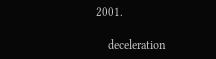2001.

    deceleration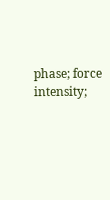phase; force intensity;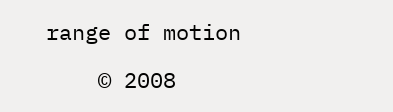range of motion

    © 2008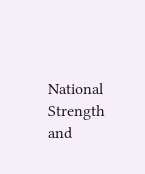National Strength and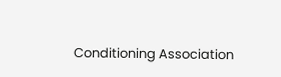Conditioning Association